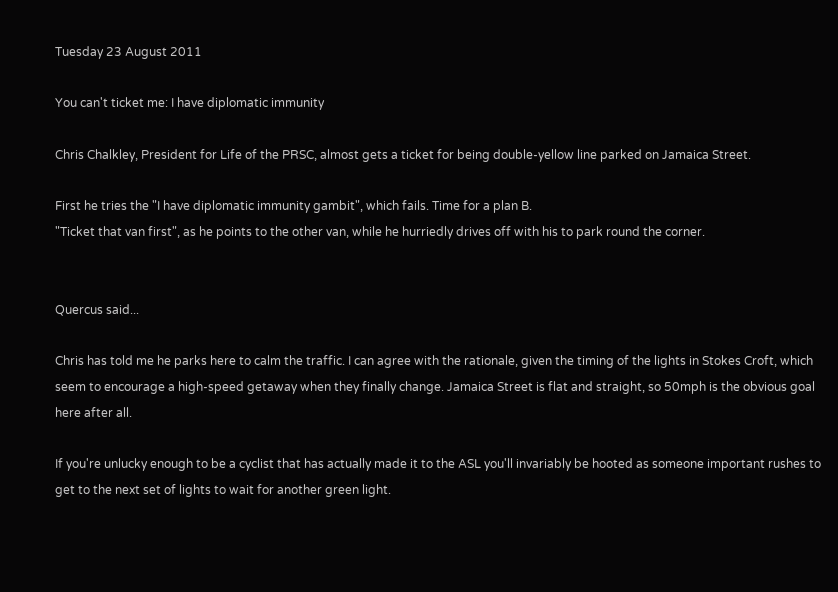Tuesday 23 August 2011

You can't ticket me: I have diplomatic immunity

Chris Chalkley, President for Life of the PRSC, almost gets a ticket for being double-yellow line parked on Jamaica Street.

First he tries the "I have diplomatic immunity gambit", which fails. Time for a plan B.
"Ticket that van first", as he points to the other van, while he hurriedly drives off with his to park round the corner.


Quercus said...

Chris has told me he parks here to calm the traffic. I can agree with the rationale, given the timing of the lights in Stokes Croft, which seem to encourage a high-speed getaway when they finally change. Jamaica Street is flat and straight, so 50mph is the obvious goal here after all.

If you're unlucky enough to be a cyclist that has actually made it to the ASL you'll invariably be hooted as someone important rushes to get to the next set of lights to wait for another green light.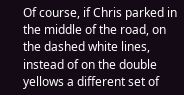Of course, if Chris parked in the middle of the road, on the dashed white lines, instead of on the double yellows a different set of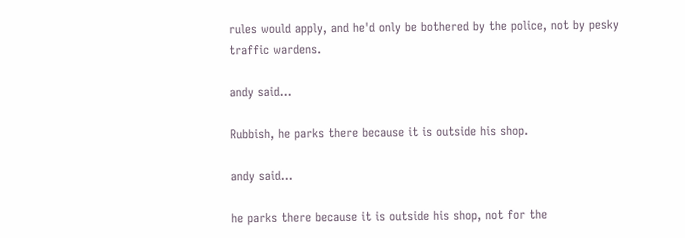rules would apply, and he'd only be bothered by the police, not by pesky traffic wardens.

andy said...

Rubbish, he parks there because it is outside his shop.

andy said...

he parks there because it is outside his shop, not for the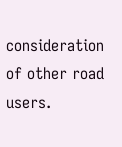consideration of other road users.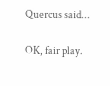Quercus said...

OK, fair play.